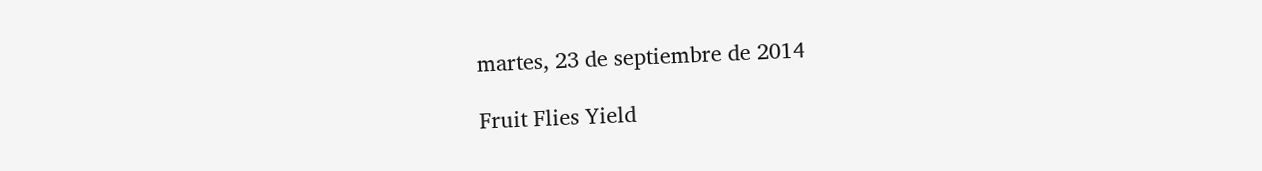martes, 23 de septiembre de 2014

Fruit Flies Yield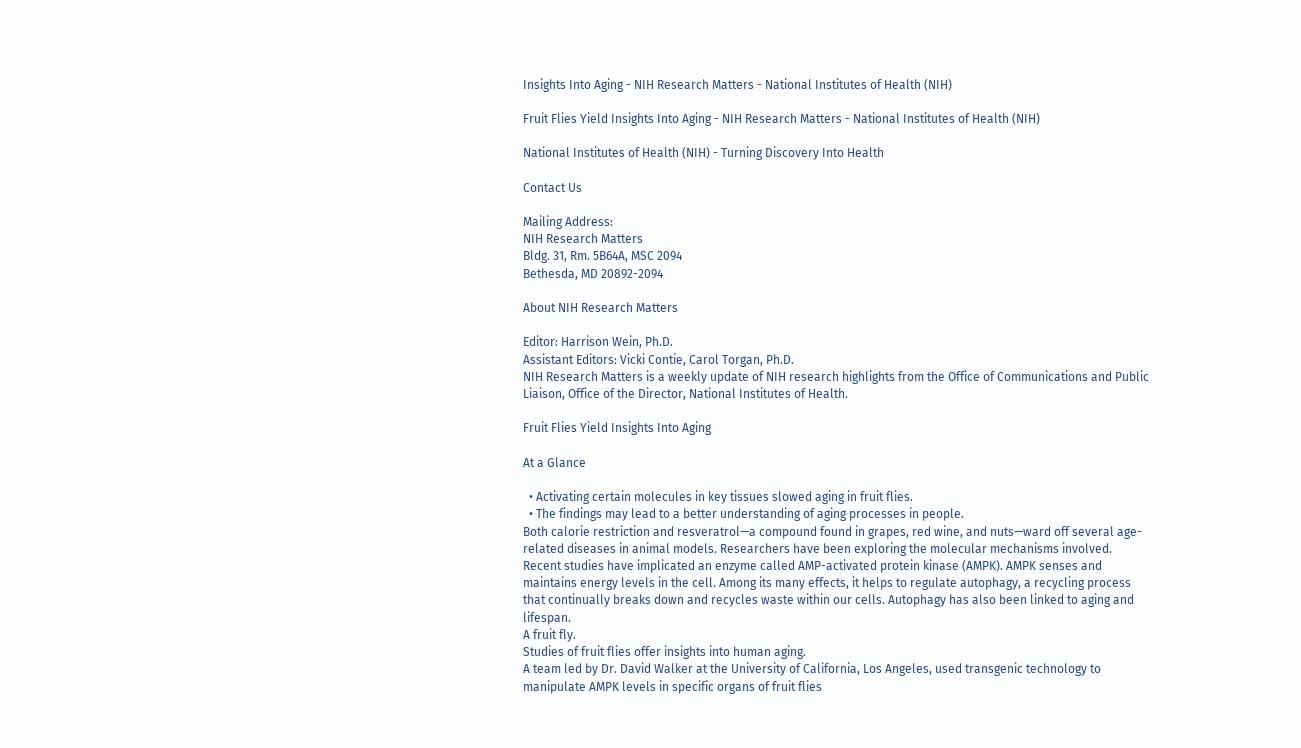Insights Into Aging - NIH Research Matters - National Institutes of Health (NIH)

Fruit Flies Yield Insights Into Aging - NIH Research Matters - National Institutes of Health (NIH)

National Institutes of Health (NIH) - Turning Discovery Into Health

Contact Us

Mailing Address:
NIH Research Matters
Bldg. 31, Rm. 5B64A, MSC 2094
Bethesda, MD 20892-2094

About NIH Research Matters

Editor: Harrison Wein, Ph.D.
Assistant Editors: Vicki Contie, Carol Torgan, Ph.D.
NIH Research Matters is a weekly update of NIH research highlights from the Office of Communications and Public Liaison, Office of the Director, National Institutes of Health.

Fruit Flies Yield Insights Into Aging

At a Glance

  • Activating certain molecules in key tissues slowed aging in fruit flies.
  • The findings may lead to a better understanding of aging processes in people.
Both calorie restriction and resveratrol—a compound found in grapes, red wine, and nuts—ward off several age-related diseases in animal models. Researchers have been exploring the molecular mechanisms involved. Recent studies have implicated an enzyme called AMP-activated protein kinase (AMPK). AMPK senses and maintains energy levels in the cell. Among its many effects, it helps to regulate autophagy, a recycling process that continually breaks down and recycles waste within our cells. Autophagy has also been linked to aging and lifespan.
A fruit fly.
Studies of fruit flies offer insights into human aging.
A team led by Dr. David Walker at the University of California, Los Angeles, used transgenic technology to manipulate AMPK levels in specific organs of fruit flies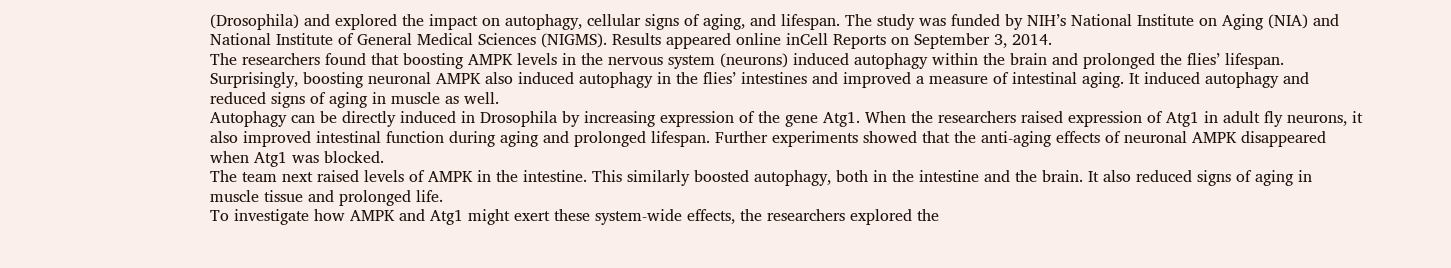(Drosophila) and explored the impact on autophagy, cellular signs of aging, and lifespan. The study was funded by NIH’s National Institute on Aging (NIA) and National Institute of General Medical Sciences (NIGMS). Results appeared online inCell Reports on September 3, 2014.
The researchers found that boosting AMPK levels in the nervous system (neurons) induced autophagy within the brain and prolonged the flies’ lifespan. Surprisingly, boosting neuronal AMPK also induced autophagy in the flies’ intestines and improved a measure of intestinal aging. It induced autophagy and reduced signs of aging in muscle as well.
Autophagy can be directly induced in Drosophila by increasing expression of the gene Atg1. When the researchers raised expression of Atg1 in adult fly neurons, it also improved intestinal function during aging and prolonged lifespan. Further experiments showed that the anti-aging effects of neuronal AMPK disappeared when Atg1 was blocked.
The team next raised levels of AMPK in the intestine. This similarly boosted autophagy, both in the intestine and the brain. It also reduced signs of aging in muscle tissue and prolonged life.
To investigate how AMPK and Atg1 might exert these system-wide effects, the researchers explored the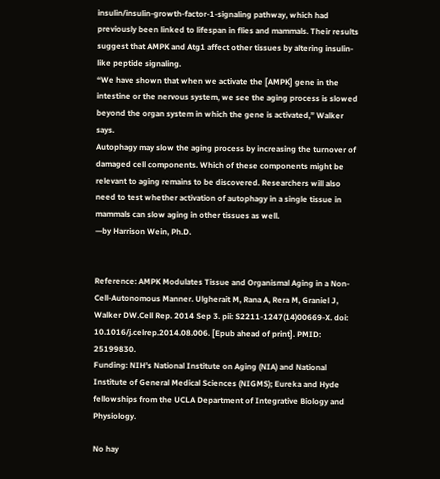insulin/insulin-growth-factor-1-signaling pathway, which had previously been linked to lifespan in flies and mammals. Their results suggest that AMPK and Atg1 affect other tissues by altering insulin-like peptide signaling.
“We have shown that when we activate the [AMPK] gene in the intestine or the nervous system, we see the aging process is slowed beyond the organ system in which the gene is activated,” Walker says.
Autophagy may slow the aging process by increasing the turnover of damaged cell components. Which of these components might be relevant to aging remains to be discovered. Researchers will also need to test whether activation of autophagy in a single tissue in mammals can slow aging in other tissues as well.
—by Harrison Wein, Ph.D.


Reference: AMPK Modulates Tissue and Organismal Aging in a Non-Cell-Autonomous Manner. Ulgherait M, Rana A, Rera M, Graniel J, Walker DW.Cell Rep. 2014 Sep 3. pii: S2211-1247(14)00669-X. doi: 10.1016/j.celrep.2014.08.006. [Epub ahead of print]. PMID: 25199830.
Funding: NIH’s National Institute on Aging (NIA) and National Institute of General Medical Sciences (NIGMS); Eureka and Hyde fellowships from the UCLA Department of Integrative Biology and Physiology.

No hay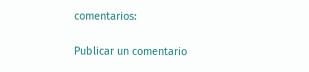comentarios:

Publicar un comentario